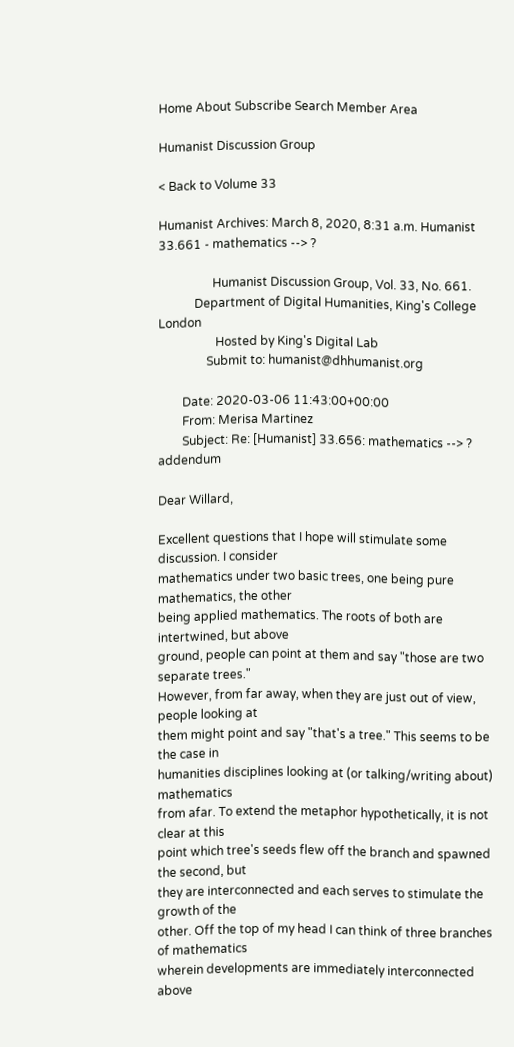Home About Subscribe Search Member Area

Humanist Discussion Group

< Back to Volume 33

Humanist Archives: March 8, 2020, 8:31 a.m. Humanist 33.661 - mathematics --> ?

                  Humanist Discussion Group, Vol. 33, No. 661.
            Department of Digital Humanities, King's College London
                   Hosted by King's Digital Lab
                Submit to: humanist@dhhumanist.org

        Date: 2020-03-06 11:43:00+00:00
        From: Merisa Martinez
        Subject: Re: [Humanist] 33.656: mathematics --> ? addendum

Dear Willard,

Excellent questions that I hope will stimulate some discussion. I consider
mathematics under two basic trees, one being pure mathematics, the other
being applied mathematics. The roots of both are intertwined, but above
ground, people can point at them and say "those are two separate trees."
However, from far away, when they are just out of view, people looking at
them might point and say "that's a tree." This seems to be the case in
humanities disciplines looking at (or talking/writing about) mathematics
from afar. To extend the metaphor hypothetically, it is not clear at this
point which tree's seeds flew off the branch and spawned the second, but
they are interconnected and each serves to stimulate the growth of the
other. Off the top of my head I can think of three branches of mathematics
wherein developments are immediately interconnected above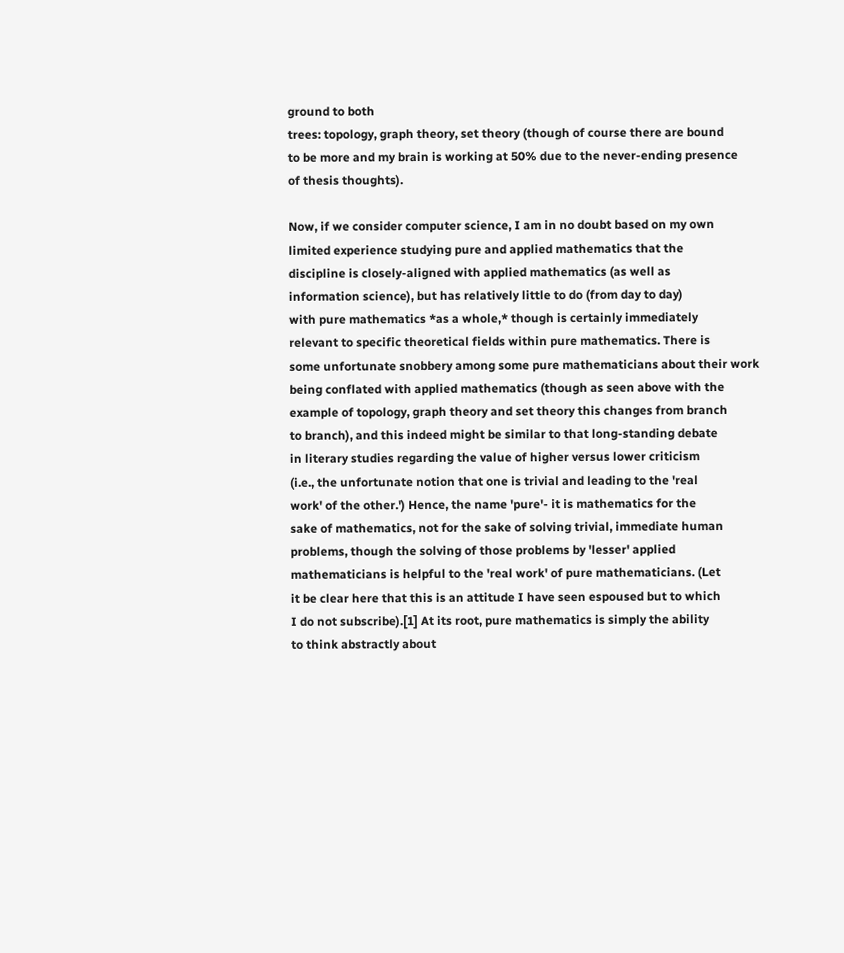ground to both
trees: topology, graph theory, set theory (though of course there are bound
to be more and my brain is working at 50% due to the never-ending presence
of thesis thoughts).

Now, if we consider computer science, I am in no doubt based on my own
limited experience studying pure and applied mathematics that the
discipline is closely-aligned with applied mathematics (as well as
information science), but has relatively little to do (from day to day)
with pure mathematics *as a whole,* though is certainly immediately
relevant to specific theoretical fields within pure mathematics. There is
some unfortunate snobbery among some pure mathematicians about their work
being conflated with applied mathematics (though as seen above with the
example of topology, graph theory and set theory this changes from branch
to branch), and this indeed might be similar to that long-standing debate
in literary studies regarding the value of higher versus lower criticism
(i.e., the unfortunate notion that one is trivial and leading to the 'real
work' of the other.') Hence, the name 'pure'- it is mathematics for the
sake of mathematics, not for the sake of solving trivial, immediate human
problems, though the solving of those problems by 'lesser' applied
mathematicians is helpful to the 'real work' of pure mathematicians. (Let
it be clear here that this is an attitude I have seen espoused but to which
I do not subscribe).[1] At its root, pure mathematics is simply the ability
to think abstractly about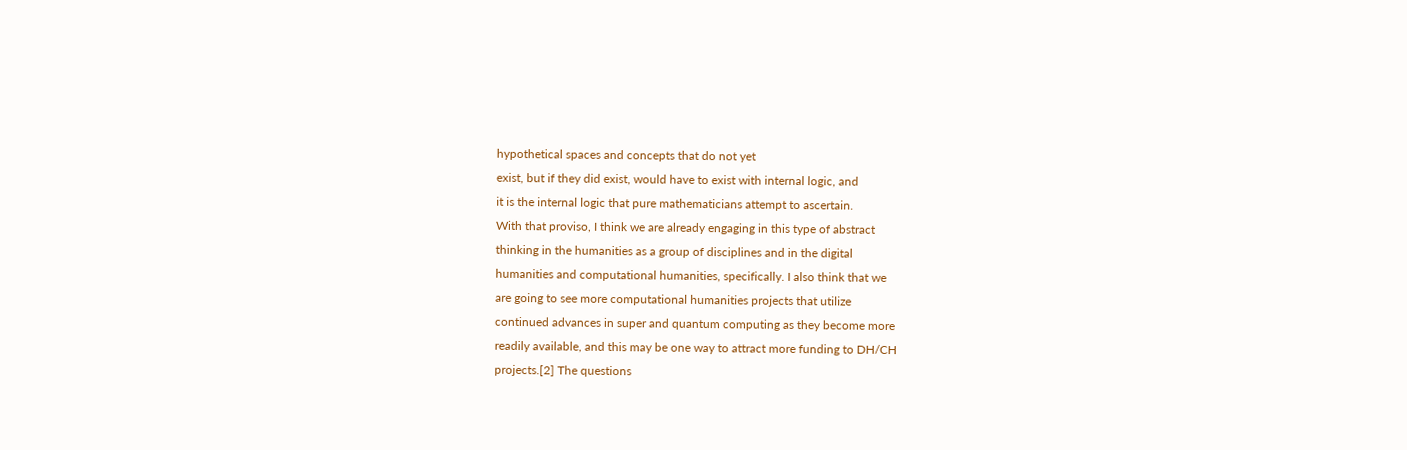hypothetical spaces and concepts that do not yet
exist, but if they did exist, would have to exist with internal logic, and
it is the internal logic that pure mathematicians attempt to ascertain.
With that proviso, I think we are already engaging in this type of abstract
thinking in the humanities as a group of disciplines and in the digital
humanities and computational humanities, specifically. I also think that we
are going to see more computational humanities projects that utilize
continued advances in super and quantum computing as they become more
readily available, and this may be one way to attract more funding to DH/CH
projects.[2] The questions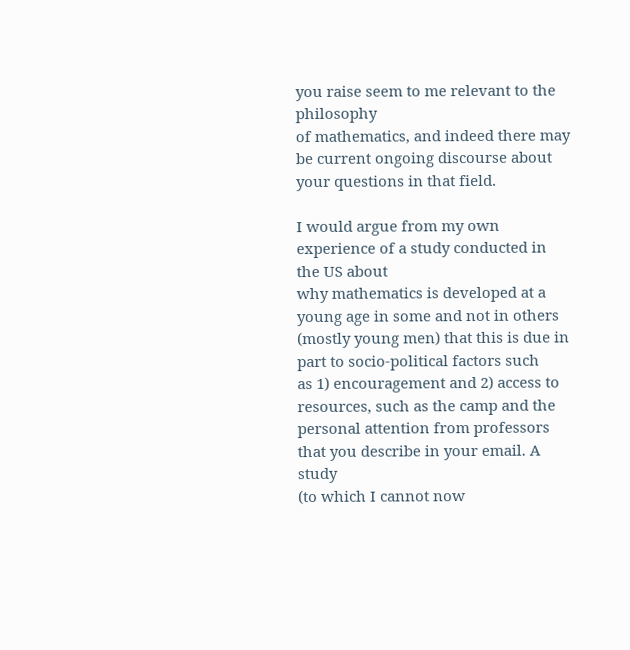you raise seem to me relevant to the philosophy
of mathematics, and indeed there may be current ongoing discourse about
your questions in that field.

I would argue from my own experience of a study conducted in the US about
why mathematics is developed at a young age in some and not in others
(mostly young men) that this is due in part to socio-political factors such
as 1) encouragement and 2) access to resources, such as the camp and the
personal attention from professors that you describe in your email. A study
(to which I cannot now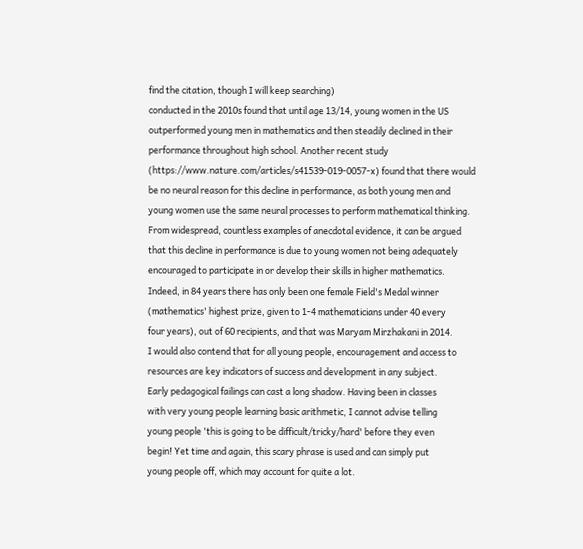find the citation, though I will keep searching)
conducted in the 2010s found that until age 13/14, young women in the US
outperformed young men in mathematics and then steadily declined in their
performance throughout high school. Another recent study
(https://www.nature.com/articles/s41539-019-0057-x) found that there would
be no neural reason for this decline in performance, as both young men and
young women use the same neural processes to perform mathematical thinking.
From widespread, countless examples of anecdotal evidence, it can be argued
that this decline in performance is due to young women not being adequately
encouraged to participate in or develop their skills in higher mathematics.
Indeed, in 84 years there has only been one female Field's Medal winner
(mathematics' highest prize, given to 1-4 mathematicians under 40 every
four years), out of 60 recipients, and that was Maryam Mirzhakani in 2014.
I would also contend that for all young people, encouragement and access to
resources are key indicators of success and development in any subject.
Early pedagogical failings can cast a long shadow. Having been in classes
with very young people learning basic arithmetic, I cannot advise telling
young people 'this is going to be difficult/tricky/hard' before they even
begin! Yet time and again, this scary phrase is used and can simply put
young people off, which may account for quite a lot.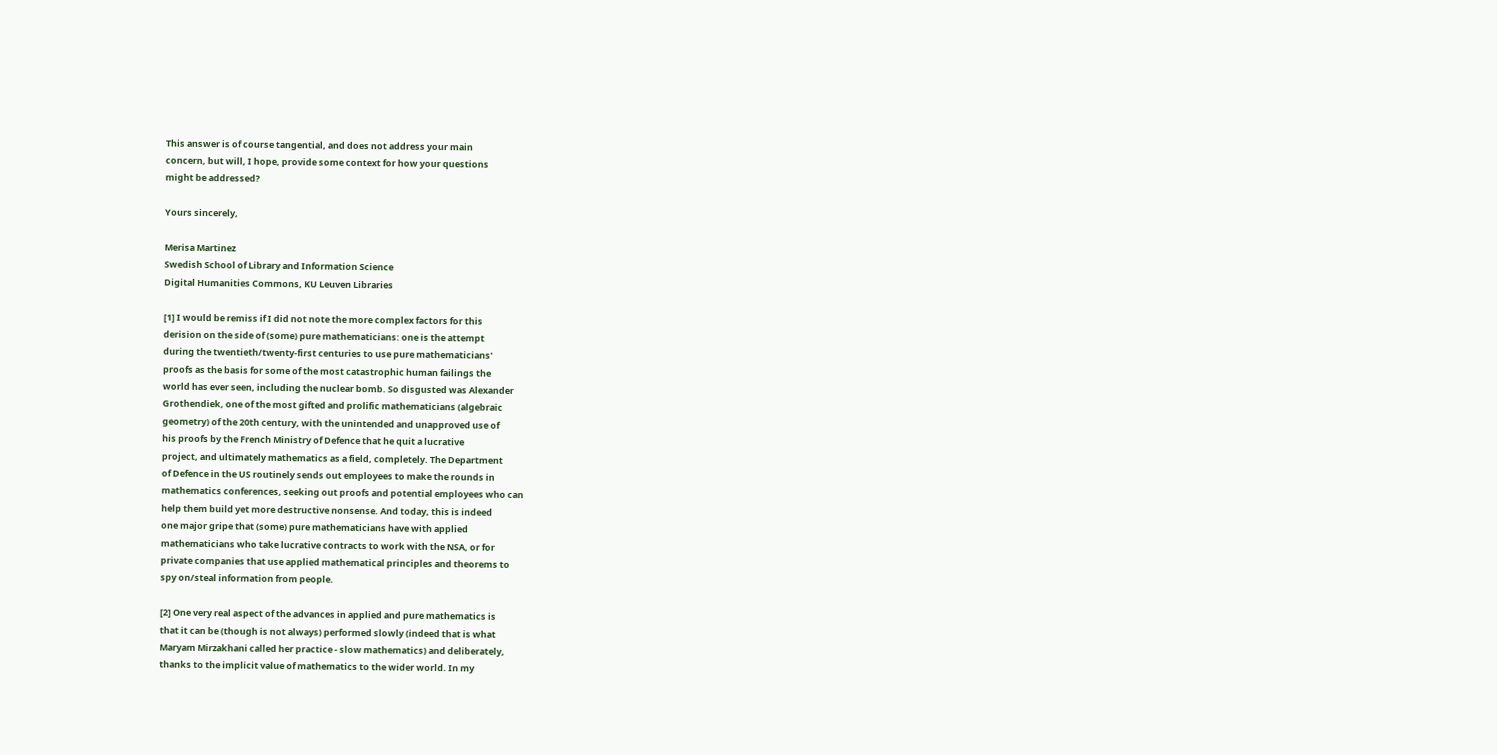This answer is of course tangential, and does not address your main
concern, but will, I hope, provide some context for how your questions
might be addressed?

Yours sincerely,

Merisa Martinez
Swedish School of Library and Information Science
Digital Humanities Commons, KU Leuven Libraries

[1] I would be remiss if I did not note the more complex factors for this
derision on the side of (some) pure mathematicians: one is the attempt
during the twentieth/twenty-first centuries to use pure mathematicians'
proofs as the basis for some of the most catastrophic human failings the
world has ever seen, including the nuclear bomb. So disgusted was Alexander
Grothendiek, one of the most gifted and prolific mathematicians (algebraic
geometry) of the 20th century, with the unintended and unapproved use of
his proofs by the French Ministry of Defence that he quit a lucrative
project, and ultimately mathematics as a field, completely. The Department
of Defence in the US routinely sends out employees to make the rounds in
mathematics conferences, seeking out proofs and potential employees who can
help them build yet more destructive nonsense. And today, this is indeed
one major gripe that (some) pure mathematicians have with applied
mathematicians who take lucrative contracts to work with the NSA, or for
private companies that use applied mathematical principles and theorems to
spy on/steal information from people.

[2] One very real aspect of the advances in applied and pure mathematics is
that it can be (though is not always) performed slowly (indeed that is what
Maryam Mirzakhani called her practice - slow mathematics) and deliberately,
thanks to the implicit value of mathematics to the wider world. In my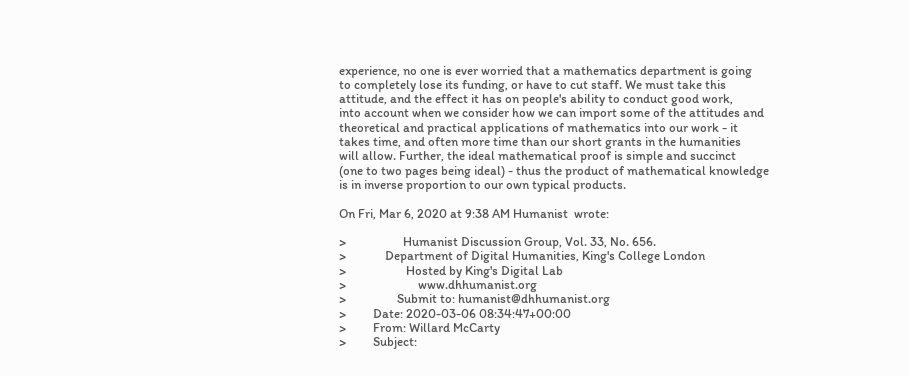experience, no one is ever worried that a mathematics department is going
to completely lose its funding, or have to cut staff. We must take this
attitude, and the effect it has on people's ability to conduct good work,
into account when we consider how we can import some of the attitudes and
theoretical and practical applications of mathematics into our work - it
takes time, and often more time than our short grants in the humanities
will allow. Further, the ideal mathematical proof is simple and succinct
(one to two pages being ideal) - thus the product of mathematical knowledge
is in inverse proportion to our own typical products.

On Fri, Mar 6, 2020 at 9:38 AM Humanist  wrote:

>                   Humanist Discussion Group, Vol. 33, No. 656.
>             Department of Digital Humanities, King's College London
>                    Hosted by King's Digital Lab
>                        www.dhhumanist.org
>                 Submit to: humanist@dhhumanist.org
>         Date: 2020-03-06 08:34:47+00:00
>         From: Willard McCarty
>         Subject: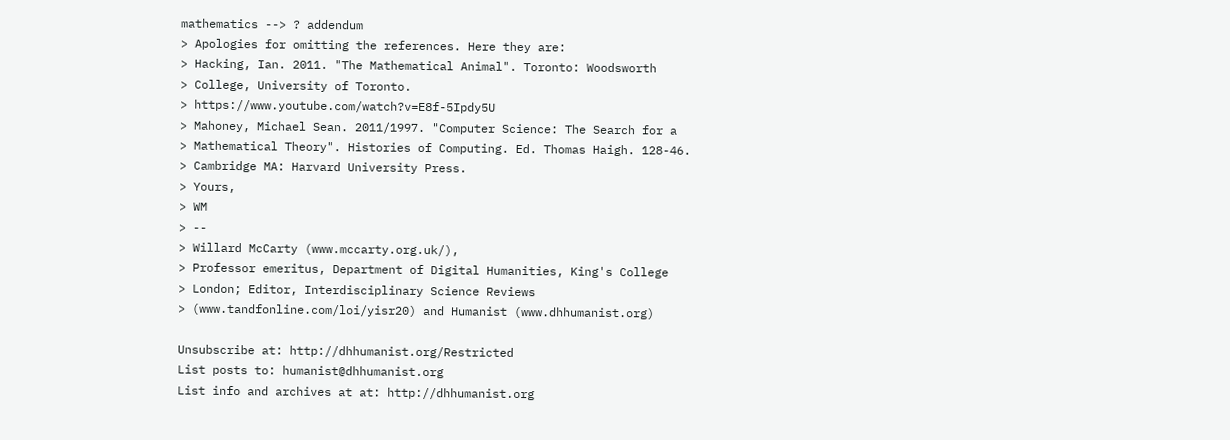mathematics --> ? addendum
> Apologies for omitting the references. Here they are:
> Hacking, Ian. 2011. "The Mathematical Animal". Toronto: Woodsworth
> College, University of Toronto.
> https://www.youtube.com/watch?v=E8f-5Ipdy5U
> Mahoney, Michael Sean. 2011/1997. "Computer Science: The Search for a
> Mathematical Theory". Histories of Computing. Ed. Thomas Haigh. 128-46.
> Cambridge MA: Harvard University Press.
> Yours,
> WM
> --
> Willard McCarty (www.mccarty.org.uk/),
> Professor emeritus, Department of Digital Humanities, King's College
> London; Editor, Interdisciplinary Science Reviews
> (www.tandfonline.com/loi/yisr20) and Humanist (www.dhhumanist.org)

Unsubscribe at: http://dhhumanist.org/Restricted
List posts to: humanist@dhhumanist.org
List info and archives at at: http://dhhumanist.org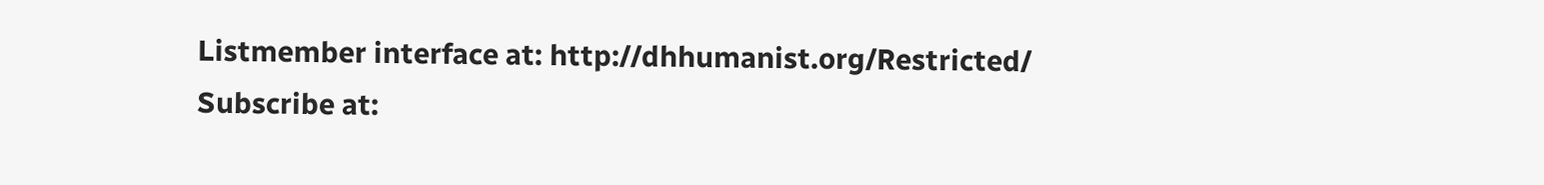Listmember interface at: http://dhhumanist.org/Restricted/
Subscribe at: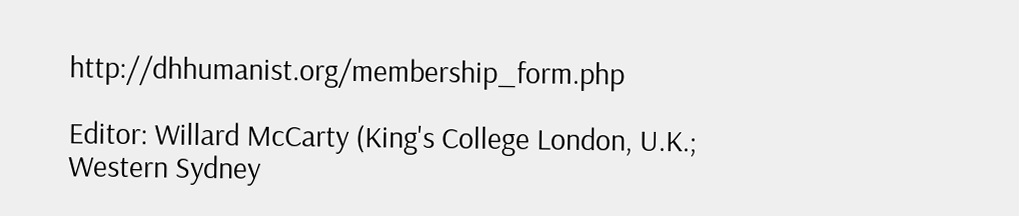http://dhhumanist.org/membership_form.php

Editor: Willard McCarty (King's College London, U.K.; Western Sydney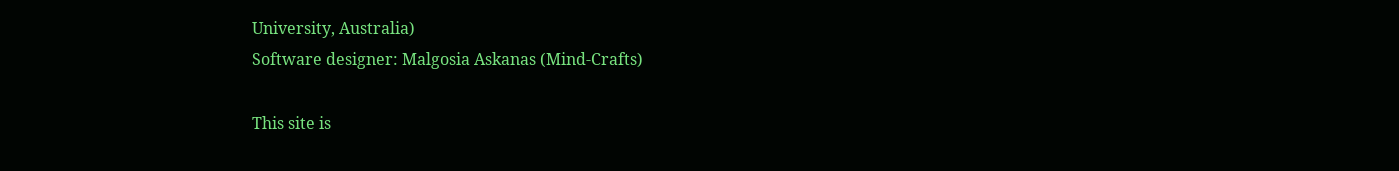University, Australia)
Software designer: Malgosia Askanas (Mind-Crafts)

This site is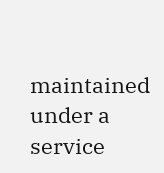maintained under a service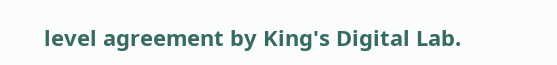level agreement by King's Digital Lab.